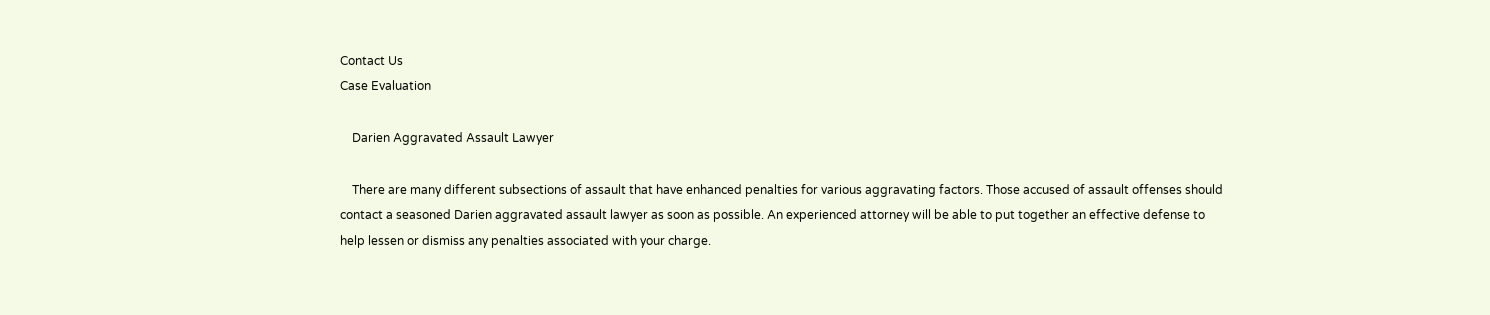Contact Us
Case Evaluation

    Darien Aggravated Assault Lawyer

    There are many different subsections of assault that have enhanced penalties for various aggravating factors. Those accused of assault offenses should contact a seasoned Darien aggravated assault lawyer as soon as possible. An experienced attorney will be able to put together an effective defense to help lessen or dismiss any penalties associated with your charge.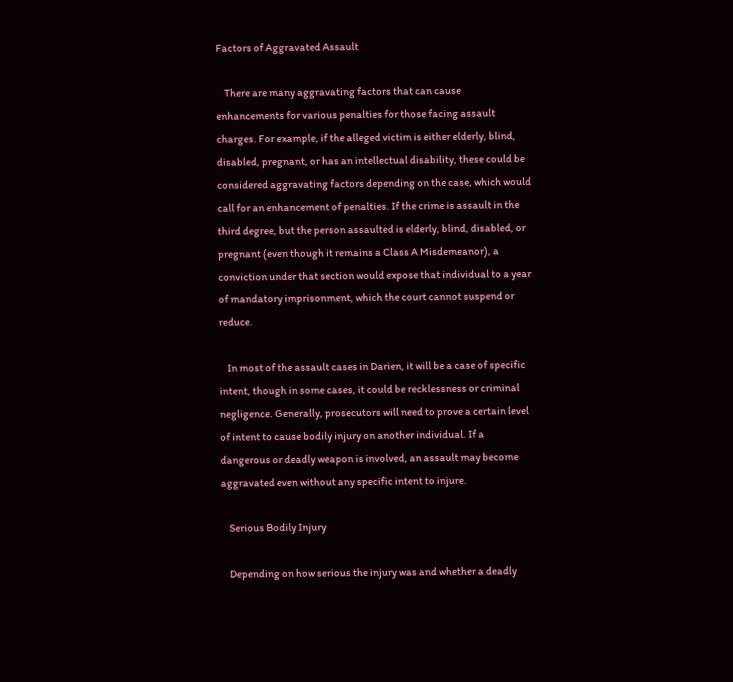Factors of Aggravated Assault

    There are many aggravating factors that can cause enhancements for various penalties for those facing assault charges. For example, if the alleged victim is either elderly, blind, disabled, pregnant, or has an intellectual disability, these could be considered aggravating factors depending on the case, which would call for an enhancement of penalties. If the crime is assault in the third degree, but the person assaulted is elderly, blind, disabled, or pregnant (even though it remains a Class A Misdemeanor), a conviction under that section would expose that individual to a year of mandatory imprisonment, which the court cannot suspend or reduce.

    In most of the assault cases in Darien, it will be a case of specific intent, though in some cases, it could be recklessness or criminal negligence. Generally, prosecutors will need to prove a certain level of intent to cause bodily injury on another individual. If a dangerous or deadly weapon is involved, an assault may become aggravated even without any specific intent to injure.

    Serious Bodily Injury

    Depending on how serious the injury was and whether a deadly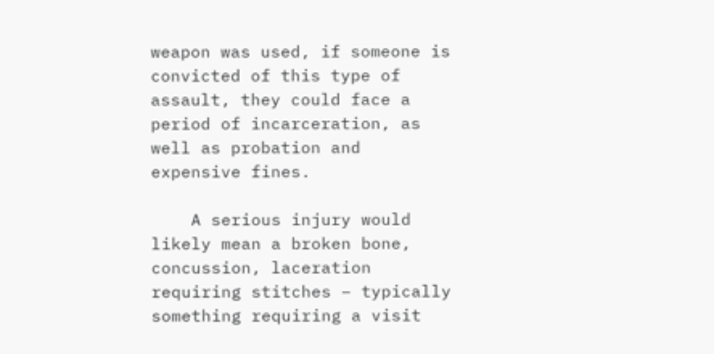weapon was used, if someone is convicted of this type of assault, they could face a period of incarceration, as well as probation and expensive fines.

    A serious injury would likely mean a broken bone, concussion, laceration requiring stitches – typically something requiring a visit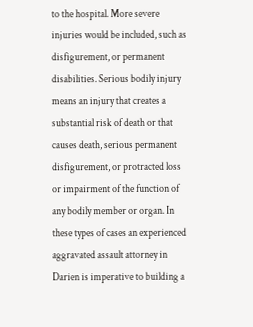to the hospital. More severe injuries would be included, such as disfigurement, or permanent disabilities. Serious bodily injury means an injury that creates a substantial risk of death or that causes death, serious permanent disfigurement, or protracted loss or impairment of the function of any bodily member or organ. In these types of cases an experienced aggravated assault attorney in Darien is imperative to building a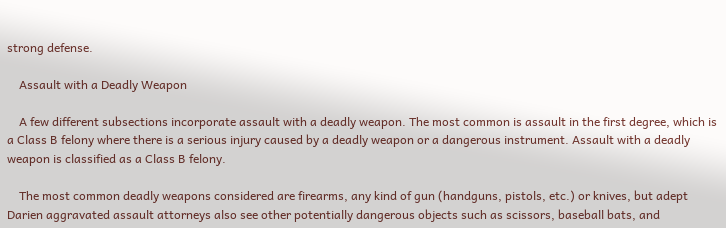strong defense.

    Assault with a Deadly Weapon

    A few different subsections incorporate assault with a deadly weapon. The most common is assault in the first degree, which is a Class B felony where there is a serious injury caused by a deadly weapon or a dangerous instrument. Assault with a deadly weapon is classified as a Class B felony.

    The most common deadly weapons considered are firearms, any kind of gun (handguns, pistols, etc.) or knives, but adept Darien aggravated assault attorneys also see other potentially dangerous objects such as scissors, baseball bats, and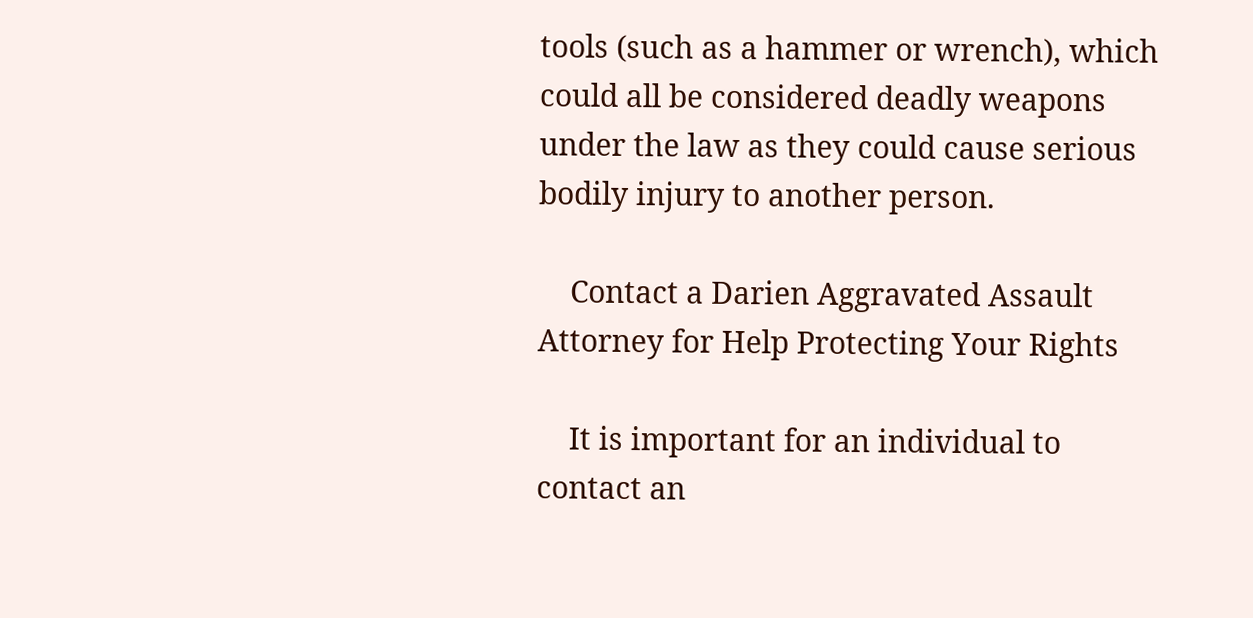tools (such as a hammer or wrench), which could all be considered deadly weapons under the law as they could cause serious bodily injury to another person.

    Contact a Darien Aggravated Assault Attorney for Help Protecting Your Rights

    It is important for an individual to contact an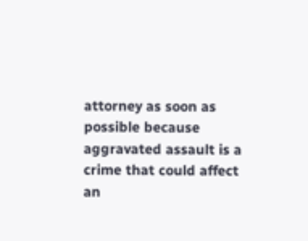attorney as soon as possible because aggravated assault is a crime that could affect an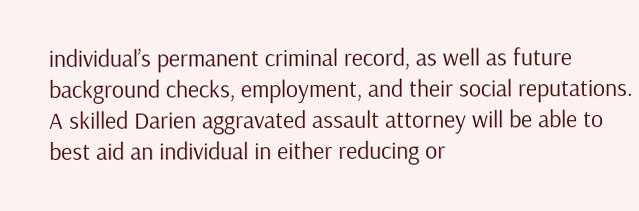individual’s permanent criminal record, as well as future background checks, employment, and their social reputations. A skilled Darien aggravated assault attorney will be able to best aid an individual in either reducing or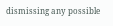dismissing any possible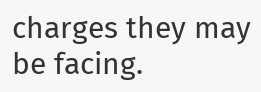charges they may be facing.